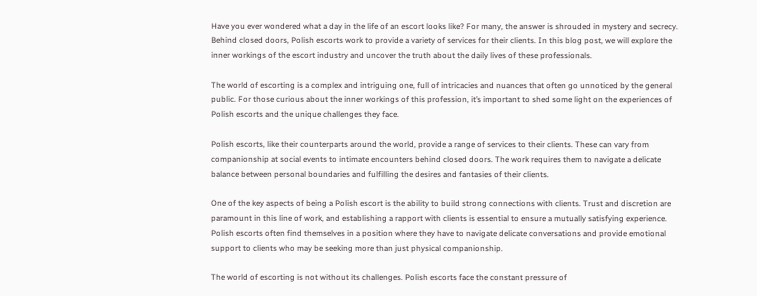Have you ever wondered what a day in the life of an escort looks like? For many, the answer is shrouded in mystery and secrecy. Behind closed doors, Polish escorts work to provide a variety of services for their clients. In this blog post, we will explore the inner workings of the escort industry and uncover the truth about the daily lives of these professionals.

The world of escorting is a complex and intriguing one, full of intricacies and nuances that often go unnoticed by the general public. For those curious about the inner workings of this profession, it’s important to shed some light on the experiences of Polish escorts and the unique challenges they face.

Polish escorts, like their counterparts around the world, provide a range of services to their clients. These can vary from companionship at social events to intimate encounters behind closed doors. The work requires them to navigate a delicate balance between personal boundaries and fulfilling the desires and fantasies of their clients.

One of the key aspects of being a Polish escort is the ability to build strong connections with clients. Trust and discretion are paramount in this line of work, and establishing a rapport with clients is essential to ensure a mutually satisfying experience. Polish escorts often find themselves in a position where they have to navigate delicate conversations and provide emotional support to clients who may be seeking more than just physical companionship.

The world of escorting is not without its challenges. Polish escorts face the constant pressure of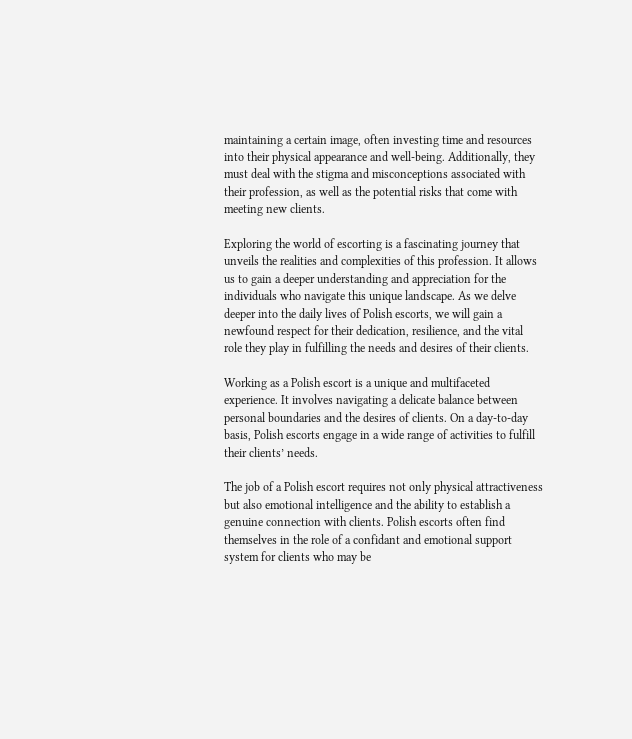maintaining a certain image, often investing time and resources into their physical appearance and well-being. Additionally, they must deal with the stigma and misconceptions associated with their profession, as well as the potential risks that come with meeting new clients.

Exploring the world of escorting is a fascinating journey that unveils the realities and complexities of this profession. It allows us to gain a deeper understanding and appreciation for the individuals who navigate this unique landscape. As we delve deeper into the daily lives of Polish escorts, we will gain a newfound respect for their dedication, resilience, and the vital role they play in fulfilling the needs and desires of their clients.

Working as a Polish escort is a unique and multifaceted experience. It involves navigating a delicate balance between personal boundaries and the desires of clients. On a day-to-day basis, Polish escorts engage in a wide range of activities to fulfill their clients’ needs.

The job of a Polish escort requires not only physical attractiveness but also emotional intelligence and the ability to establish a genuine connection with clients. Polish escorts often find themselves in the role of a confidant and emotional support system for clients who may be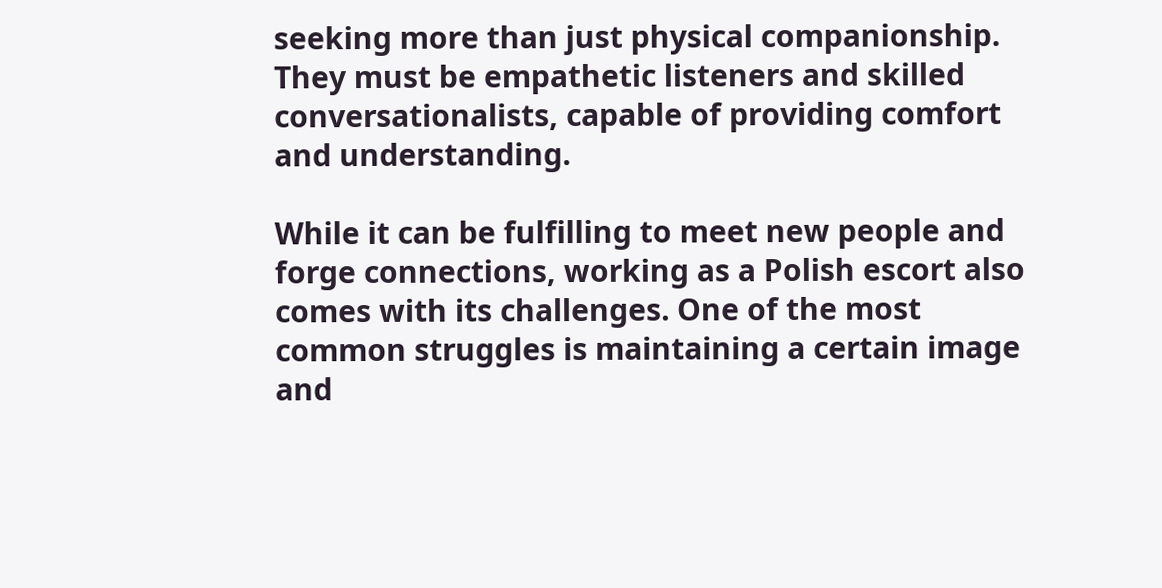seeking more than just physical companionship. They must be empathetic listeners and skilled conversationalists, capable of providing comfort and understanding.

While it can be fulfilling to meet new people and forge connections, working as a Polish escort also comes with its challenges. One of the most common struggles is maintaining a certain image and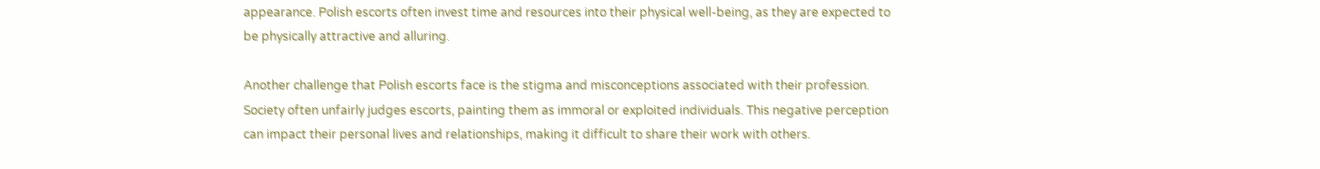appearance. Polish escorts often invest time and resources into their physical well-being, as they are expected to be physically attractive and alluring.

Another challenge that Polish escorts face is the stigma and misconceptions associated with their profession. Society often unfairly judges escorts, painting them as immoral or exploited individuals. This negative perception can impact their personal lives and relationships, making it difficult to share their work with others.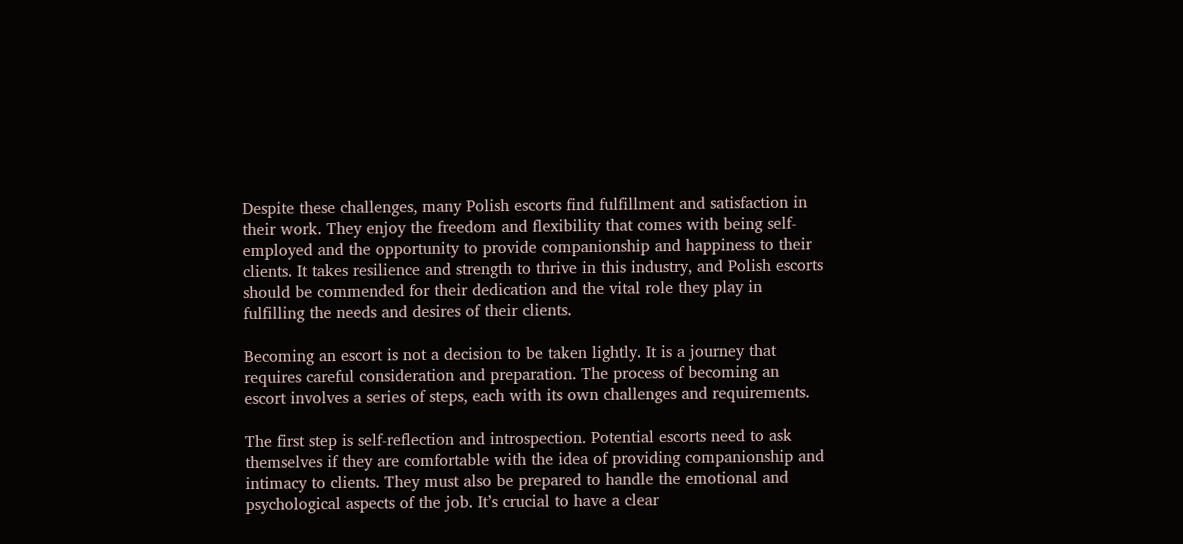Despite these challenges, many Polish escorts find fulfillment and satisfaction in their work. They enjoy the freedom and flexibility that comes with being self-employed and the opportunity to provide companionship and happiness to their clients. It takes resilience and strength to thrive in this industry, and Polish escorts should be commended for their dedication and the vital role they play in fulfilling the needs and desires of their clients.

Becoming an escort is not a decision to be taken lightly. It is a journey that requires careful consideration and preparation. The process of becoming an escort involves a series of steps, each with its own challenges and requirements.

The first step is self-reflection and introspection. Potential escorts need to ask themselves if they are comfortable with the idea of providing companionship and intimacy to clients. They must also be prepared to handle the emotional and psychological aspects of the job. It’s crucial to have a clear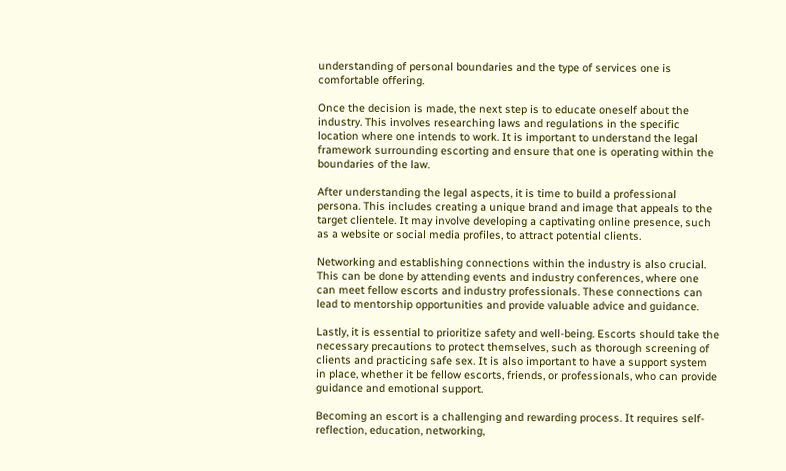understanding of personal boundaries and the type of services one is comfortable offering.

Once the decision is made, the next step is to educate oneself about the industry. This involves researching laws and regulations in the specific location where one intends to work. It is important to understand the legal framework surrounding escorting and ensure that one is operating within the boundaries of the law.

After understanding the legal aspects, it is time to build a professional persona. This includes creating a unique brand and image that appeals to the target clientele. It may involve developing a captivating online presence, such as a website or social media profiles, to attract potential clients.

Networking and establishing connections within the industry is also crucial. This can be done by attending events and industry conferences, where one can meet fellow escorts and industry professionals. These connections can lead to mentorship opportunities and provide valuable advice and guidance.

Lastly, it is essential to prioritize safety and well-being. Escorts should take the necessary precautions to protect themselves, such as thorough screening of clients and practicing safe sex. It is also important to have a support system in place, whether it be fellow escorts, friends, or professionals, who can provide guidance and emotional support.

Becoming an escort is a challenging and rewarding process. It requires self-reflection, education, networking,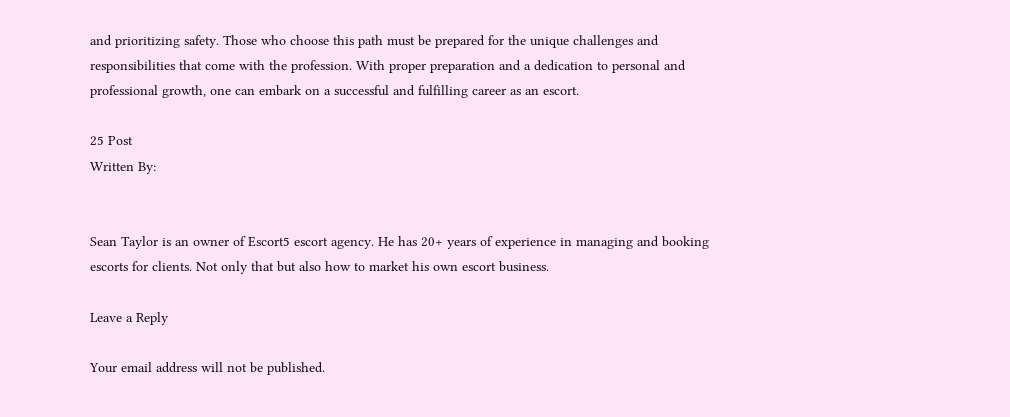and prioritizing safety. Those who choose this path must be prepared for the unique challenges and responsibilities that come with the profession. With proper preparation and a dedication to personal and professional growth, one can embark on a successful and fulfilling career as an escort.

25 Post
Written By:


Sean Taylor is an owner of Escort5 escort agency. He has 20+ years of experience in managing and booking escorts for clients. Not only that but also how to market his own escort business.

Leave a Reply

Your email address will not be published.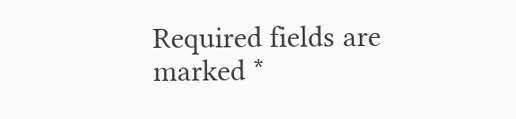Required fields are marked *